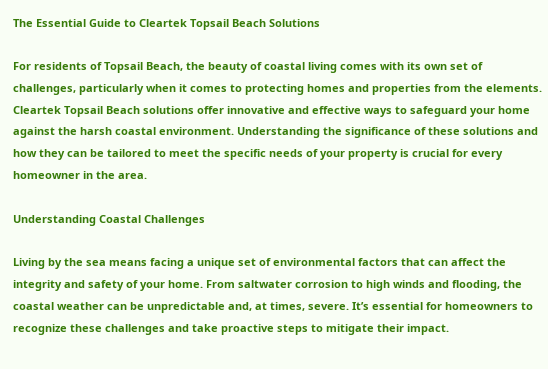The Essential Guide to Cleartek Topsail Beach Solutions

For residents of Topsail Beach, the beauty of coastal living comes with its own set of challenges, particularly when it comes to protecting homes and properties from the elements. Cleartek Topsail Beach solutions offer innovative and effective ways to safeguard your home against the harsh coastal environment. Understanding the significance of these solutions and how they can be tailored to meet the specific needs of your property is crucial for every homeowner in the area.

Understanding Coastal Challenges

Living by the sea means facing a unique set of environmental factors that can affect the integrity and safety of your home. From saltwater corrosion to high winds and flooding, the coastal weather can be unpredictable and, at times, severe. It’s essential for homeowners to recognize these challenges and take proactive steps to mitigate their impact.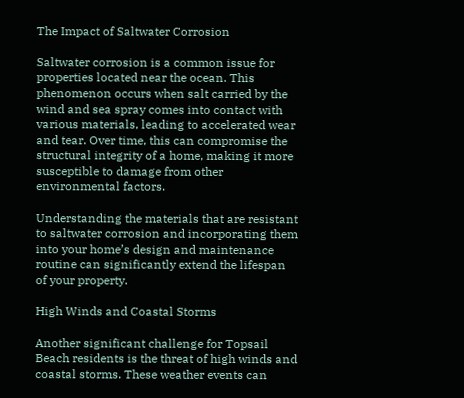The Impact of Saltwater Corrosion

Saltwater corrosion is a common issue for properties located near the ocean. This phenomenon occurs when salt carried by the wind and sea spray comes into contact with various materials, leading to accelerated wear and tear. Over time, this can compromise the structural integrity of a home, making it more susceptible to damage from other environmental factors.

Understanding the materials that are resistant to saltwater corrosion and incorporating them into your home’s design and maintenance routine can significantly extend the lifespan of your property.

High Winds and Coastal Storms

Another significant challenge for Topsail Beach residents is the threat of high winds and coastal storms. These weather events can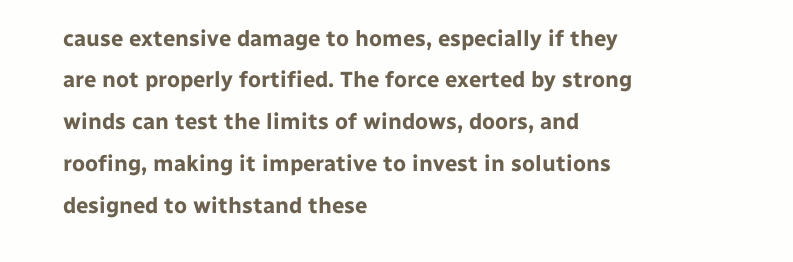cause extensive damage to homes, especially if they are not properly fortified. The force exerted by strong winds can test the limits of windows, doors, and roofing, making it imperative to invest in solutions designed to withstand these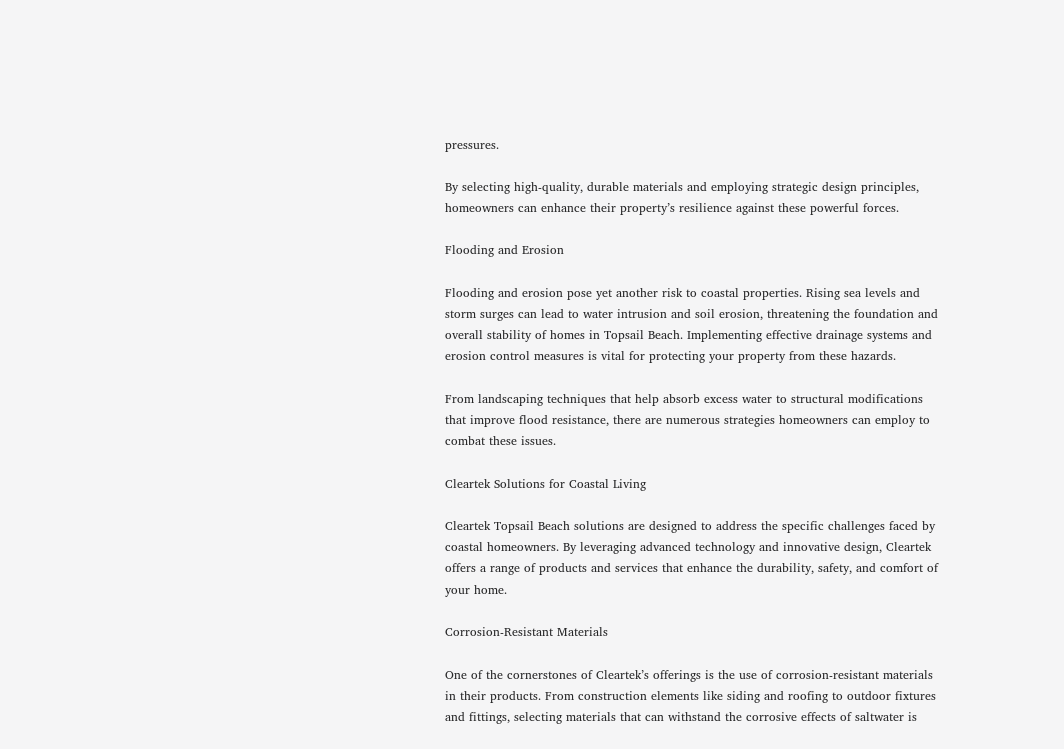pressures.

By selecting high-quality, durable materials and employing strategic design principles, homeowners can enhance their property’s resilience against these powerful forces.

Flooding and Erosion

Flooding and erosion pose yet another risk to coastal properties. Rising sea levels and storm surges can lead to water intrusion and soil erosion, threatening the foundation and overall stability of homes in Topsail Beach. Implementing effective drainage systems and erosion control measures is vital for protecting your property from these hazards.

From landscaping techniques that help absorb excess water to structural modifications that improve flood resistance, there are numerous strategies homeowners can employ to combat these issues.

Cleartek Solutions for Coastal Living

Cleartek Topsail Beach solutions are designed to address the specific challenges faced by coastal homeowners. By leveraging advanced technology and innovative design, Cleartek offers a range of products and services that enhance the durability, safety, and comfort of your home.

Corrosion-Resistant Materials

One of the cornerstones of Cleartek’s offerings is the use of corrosion-resistant materials in their products. From construction elements like siding and roofing to outdoor fixtures and fittings, selecting materials that can withstand the corrosive effects of saltwater is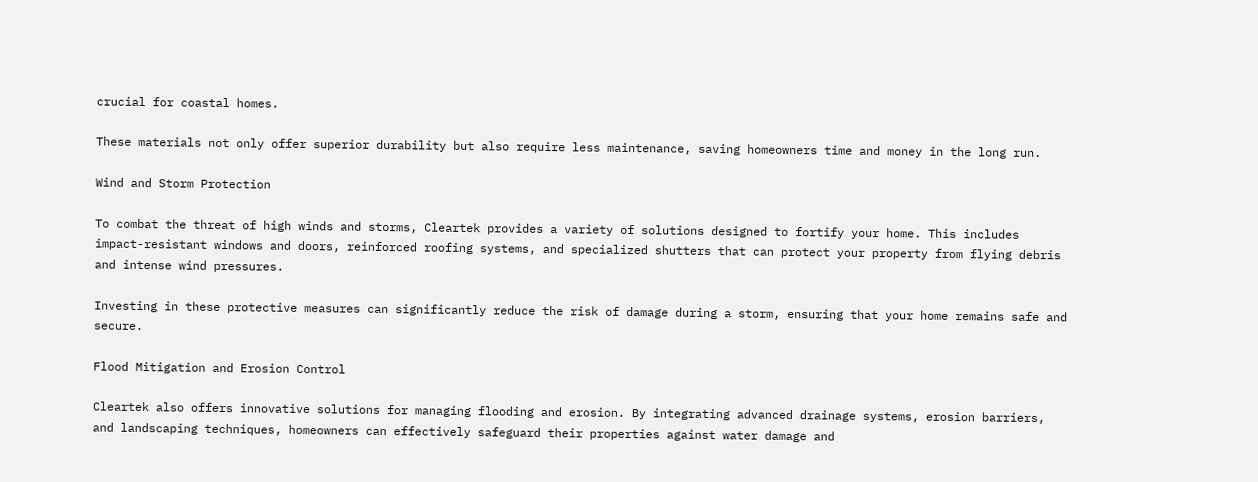crucial for coastal homes.

These materials not only offer superior durability but also require less maintenance, saving homeowners time and money in the long run.

Wind and Storm Protection

To combat the threat of high winds and storms, Cleartek provides a variety of solutions designed to fortify your home. This includes impact-resistant windows and doors, reinforced roofing systems, and specialized shutters that can protect your property from flying debris and intense wind pressures.

Investing in these protective measures can significantly reduce the risk of damage during a storm, ensuring that your home remains safe and secure.

Flood Mitigation and Erosion Control

Cleartek also offers innovative solutions for managing flooding and erosion. By integrating advanced drainage systems, erosion barriers, and landscaping techniques, homeowners can effectively safeguard their properties against water damage and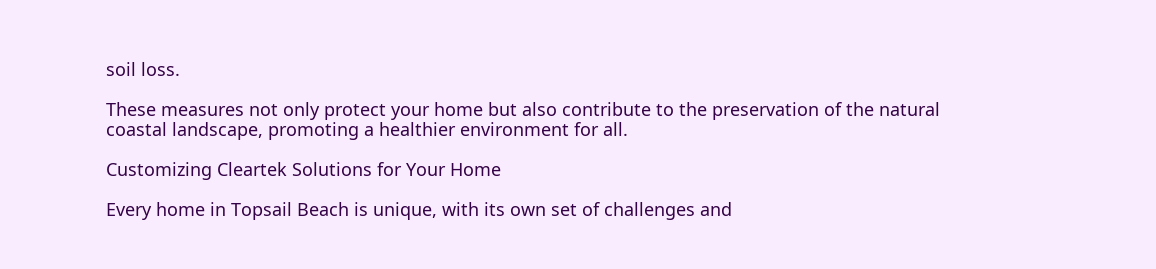soil loss.

These measures not only protect your home but also contribute to the preservation of the natural coastal landscape, promoting a healthier environment for all.

Customizing Cleartek Solutions for Your Home

Every home in Topsail Beach is unique, with its own set of challenges and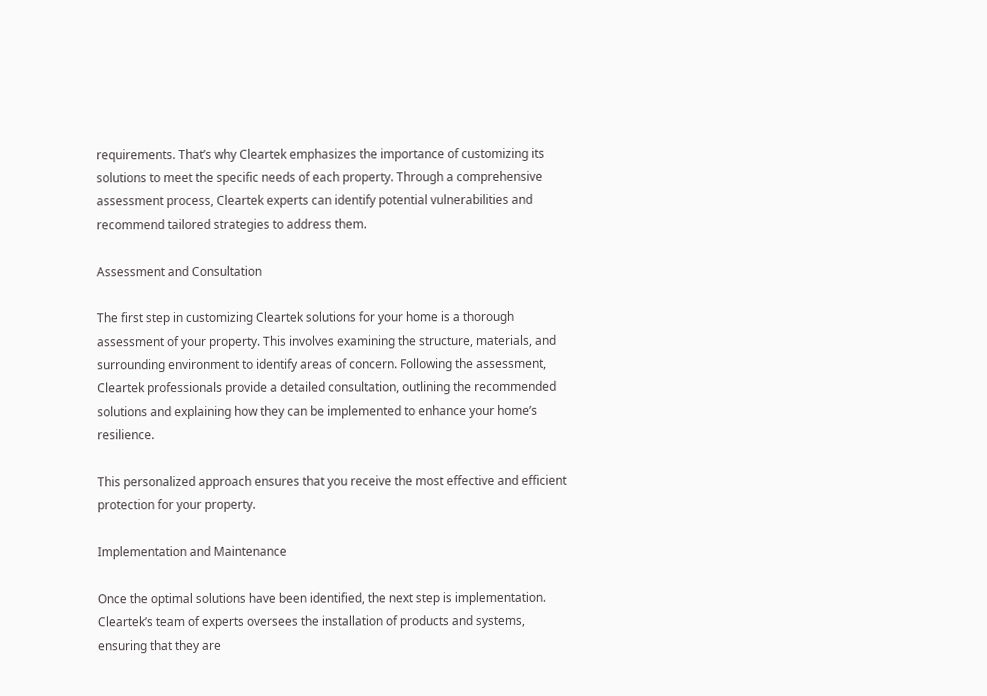requirements. That’s why Cleartek emphasizes the importance of customizing its solutions to meet the specific needs of each property. Through a comprehensive assessment process, Cleartek experts can identify potential vulnerabilities and recommend tailored strategies to address them.

Assessment and Consultation

The first step in customizing Cleartek solutions for your home is a thorough assessment of your property. This involves examining the structure, materials, and surrounding environment to identify areas of concern. Following the assessment, Cleartek professionals provide a detailed consultation, outlining the recommended solutions and explaining how they can be implemented to enhance your home’s resilience.

This personalized approach ensures that you receive the most effective and efficient protection for your property.

Implementation and Maintenance

Once the optimal solutions have been identified, the next step is implementation. Cleartek’s team of experts oversees the installation of products and systems, ensuring that they are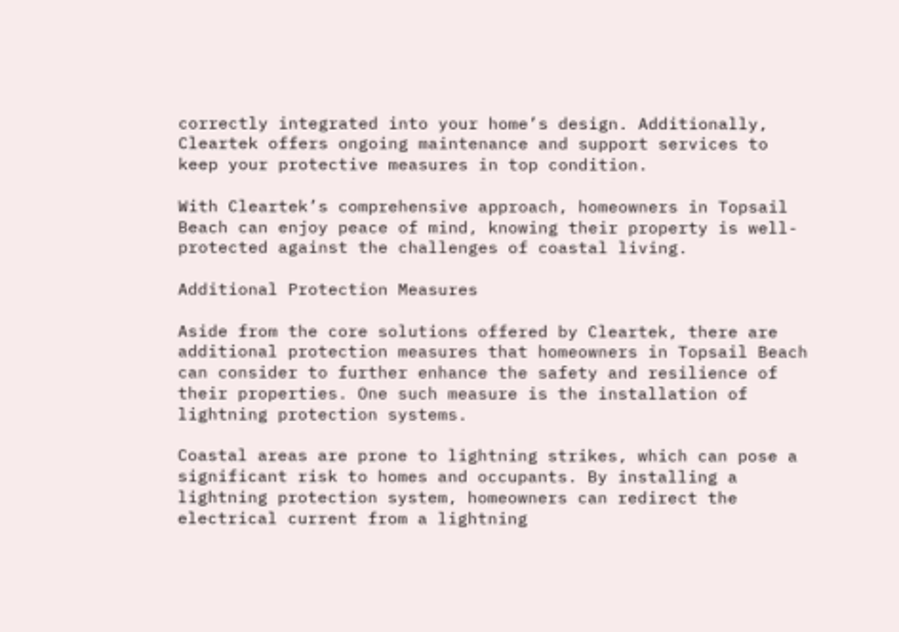correctly integrated into your home’s design. Additionally, Cleartek offers ongoing maintenance and support services to keep your protective measures in top condition.

With Cleartek’s comprehensive approach, homeowners in Topsail Beach can enjoy peace of mind, knowing their property is well-protected against the challenges of coastal living.

Additional Protection Measures

Aside from the core solutions offered by Cleartek, there are additional protection measures that homeowners in Topsail Beach can consider to further enhance the safety and resilience of their properties. One such measure is the installation of lightning protection systems.

Coastal areas are prone to lightning strikes, which can pose a significant risk to homes and occupants. By installing a lightning protection system, homeowners can redirect the electrical current from a lightning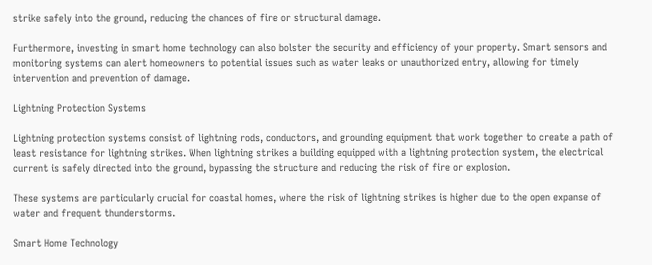strike safely into the ground, reducing the chances of fire or structural damage.

Furthermore, investing in smart home technology can also bolster the security and efficiency of your property. Smart sensors and monitoring systems can alert homeowners to potential issues such as water leaks or unauthorized entry, allowing for timely intervention and prevention of damage.

Lightning Protection Systems

Lightning protection systems consist of lightning rods, conductors, and grounding equipment that work together to create a path of least resistance for lightning strikes. When lightning strikes a building equipped with a lightning protection system, the electrical current is safely directed into the ground, bypassing the structure and reducing the risk of fire or explosion.

These systems are particularly crucial for coastal homes, where the risk of lightning strikes is higher due to the open expanse of water and frequent thunderstorms.

Smart Home Technology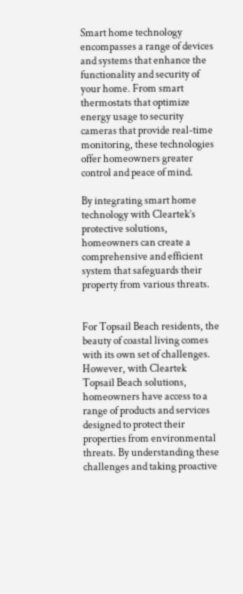Smart home technology encompasses a range of devices and systems that enhance the functionality and security of your home. From smart thermostats that optimize energy usage to security cameras that provide real-time monitoring, these technologies offer homeowners greater control and peace of mind.

By integrating smart home technology with Cleartek’s protective solutions, homeowners can create a comprehensive and efficient system that safeguards their property from various threats.


For Topsail Beach residents, the beauty of coastal living comes with its own set of challenges. However, with Cleartek Topsail Beach solutions, homeowners have access to a range of products and services designed to protect their properties from environmental threats. By understanding these challenges and taking proactive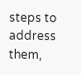steps to address them,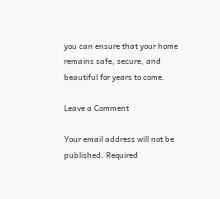you can ensure that your home remains safe, secure, and beautiful for years to come.

Leave a Comment

Your email address will not be published. Required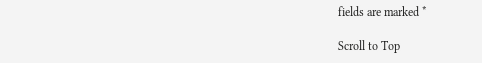fields are marked *

Scroll to Top